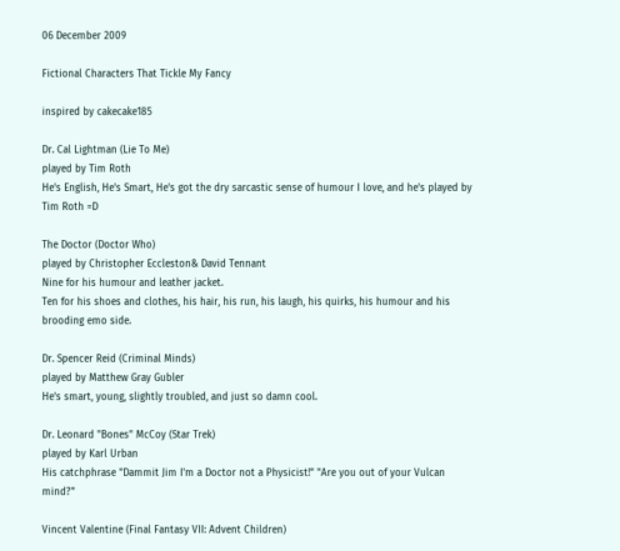06 December 2009

Fictional Characters That Tickle My Fancy

inspired by cakecake185

Dr. Cal Lightman (Lie To Me)
played by Tim Roth
He's English, He's Smart, He's got the dry sarcastic sense of humour I love, and he's played by Tim Roth =D

The Doctor (Doctor Who)
played by Christopher Eccleston& David Tennant
Nine for his humour and leather jacket.
Ten for his shoes and clothes, his hair, his run, his laugh, his quirks, his humour and his brooding emo side.

Dr. Spencer Reid (Criminal Minds)
played by Matthew Gray Gubler
He's smart, young, slightly troubled, and just so damn cool.

Dr. Leonard "Bones" McCoy (Star Trek)
played by Karl Urban
His catchphrase "Dammit Jim I'm a Doctor not a Physicist!" "Are you out of your Vulcan mind?"

Vincent Valentine (Final Fantasy VII: Advent Children)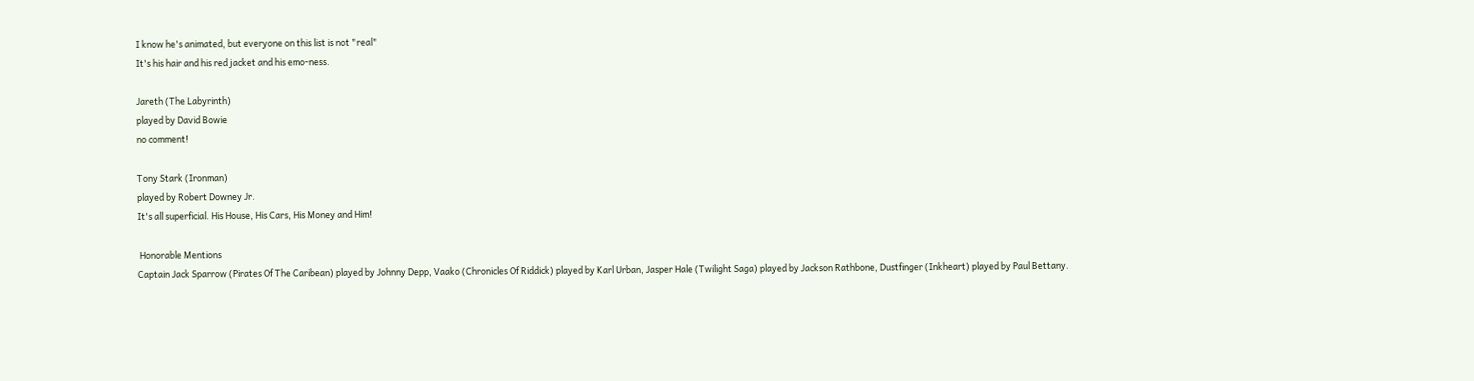I know he's animated, but everyone on this list is not "real"
It's his hair and his red jacket and his emo-ness.

Jareth (The Labyrinth)
played by David Bowie
no comment!

Tony Stark (Ironman)
played by Robert Downey Jr.
It's all superficial. His House, His Cars, His Money and Him!

 Honorable Mentions
Captain Jack Sparrow (Pirates Of The Caribean) played by Johnny Depp, Vaako (Chronicles Of Riddick) played by Karl Urban, Jasper Hale (Twilight Saga) played by Jackson Rathbone, Dustfinger (Inkheart) played by Paul Bettany.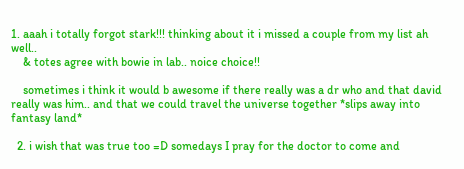1. aaah i totally forgot stark!!! thinking about it i missed a couple from my list ah well..
    & totes agree with bowie in lab.. noice choice!!

    sometimes i think it would b awesome if there really was a dr who and that david really was him.. and that we could travel the universe together *slips away into fantasy land*

  2. i wish that was true too =D somedays I pray for the doctor to come and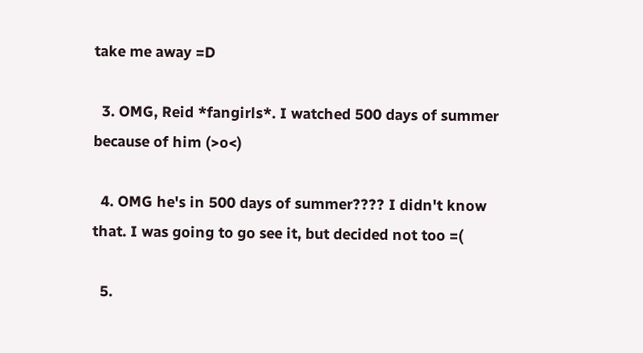take me away =D

  3. OMG, Reid *fangirls*. I watched 500 days of summer because of him (>o<)

  4. OMG he's in 500 days of summer???? I didn't know that. I was going to go see it, but decided not too =(

  5.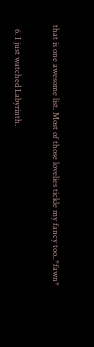that is one awesome list. Most of those lovelies tickle my fancy too..*fawn*

  6. I just watched Labyrinth.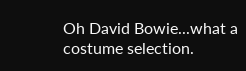Oh David Bowie...what a costume selection.